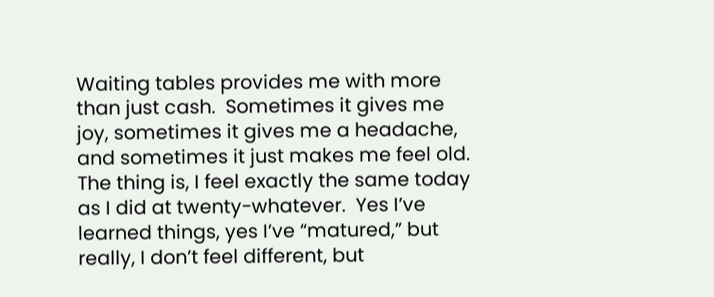Waiting tables provides me with more than just cash.  Sometimes it gives me joy, sometimes it gives me a headache, and sometimes it just makes me feel old.  The thing is, I feel exactly the same today as I did at twenty-whatever.  Yes I’ve learned things, yes I’ve “matured,” but really, I don’t feel different, but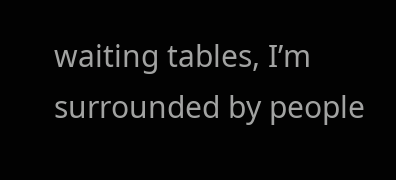waiting tables, I’m surrounded by people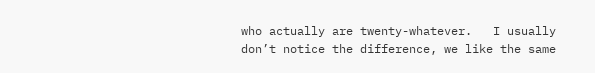who actually are twenty-whatever.   I usually don’t notice the difference, we like the same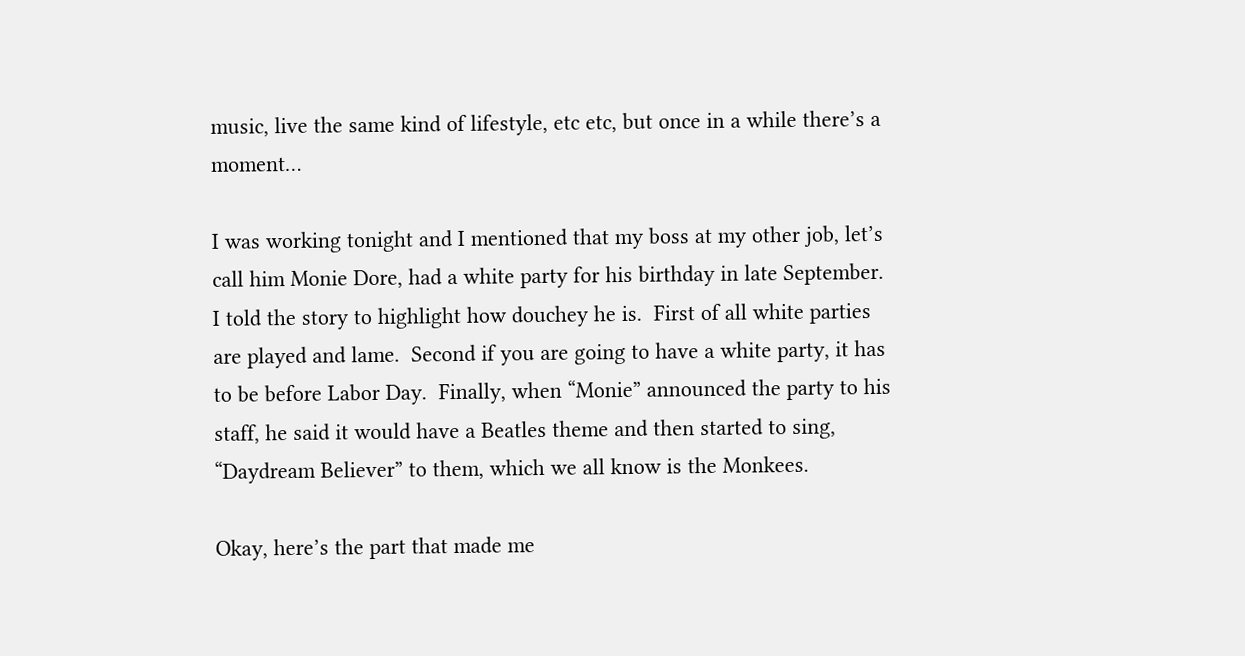music, live the same kind of lifestyle, etc etc, but once in a while there’s a moment…

I was working tonight and I mentioned that my boss at my other job, let’s call him Monie Dore, had a white party for his birthday in late September.  I told the story to highlight how douchey he is.  First of all white parties are played and lame.  Second if you are going to have a white party, it has to be before Labor Day.  Finally, when “Monie” announced the party to his staff, he said it would have a Beatles theme and then started to sing, “Daydream Believer” to them, which we all know is the Monkees.

Okay, here’s the part that made me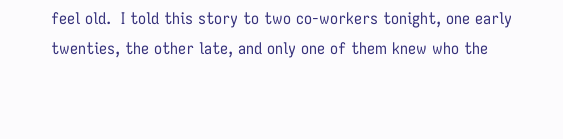feel old.  I told this story to two co-workers tonight, one early twenties, the other late, and only one of them knew who the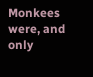Monkees were, and only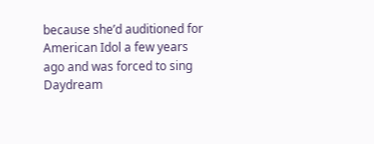because she’d auditioned for American Idol a few years ago and was forced to sing Daydream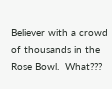Believer with a crowd of thousands in the Rose Bowl.  What???